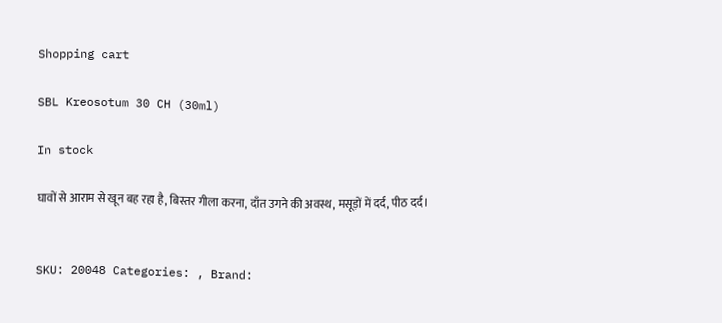Shopping cart

SBL Kreosotum 30 CH (30ml)

In stock

घावों से आराम से खून बह रहा है, बिस्तर गीला करना, दाँत उगने की अवस्थ, मसूड़ों में दर्द, पीठ दर्द।


SKU: 20048 Categories: , Brand: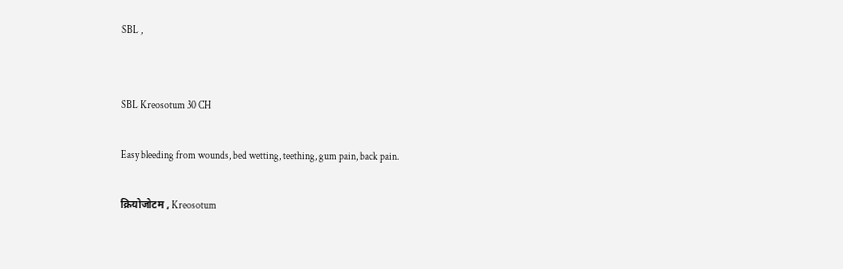SBL ,


SBL Kreosotum 30 CH

Easy bleeding from wounds, bed wetting, teething, gum pain, back pain.

क्रियोजोटम , Kreosotum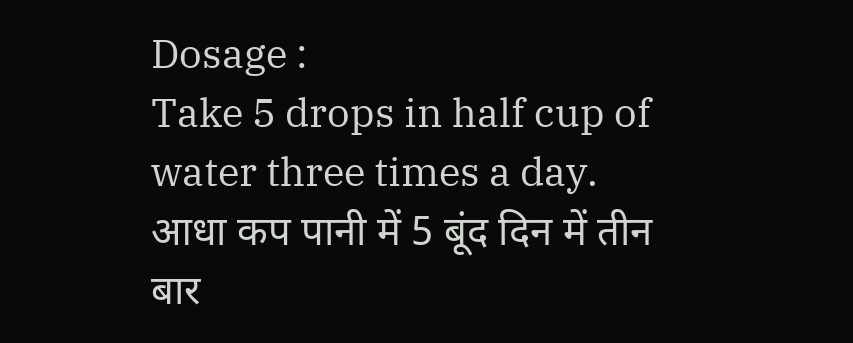Dosage :
Take 5 drops in half cup of water three times a day.
आधा कप पानी में 5 बूंद दिन में तीन बार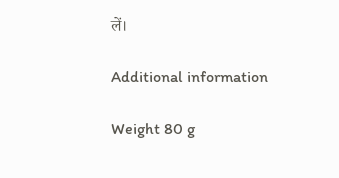लें।

Additional information

Weight 80 g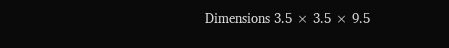Dimensions 3.5 × 3.5 × 9.5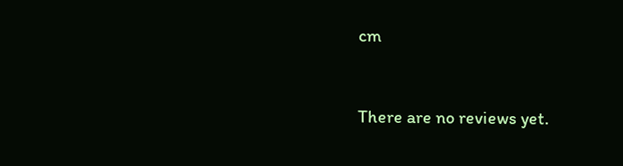cm


There are no reviews yet.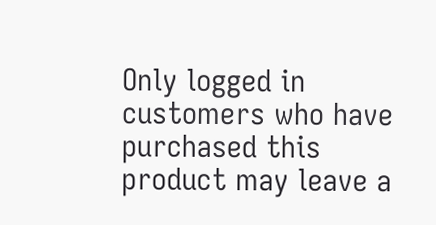Only logged in customers who have purchased this product may leave a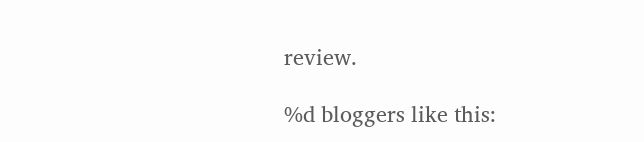review.

%d bloggers like this: